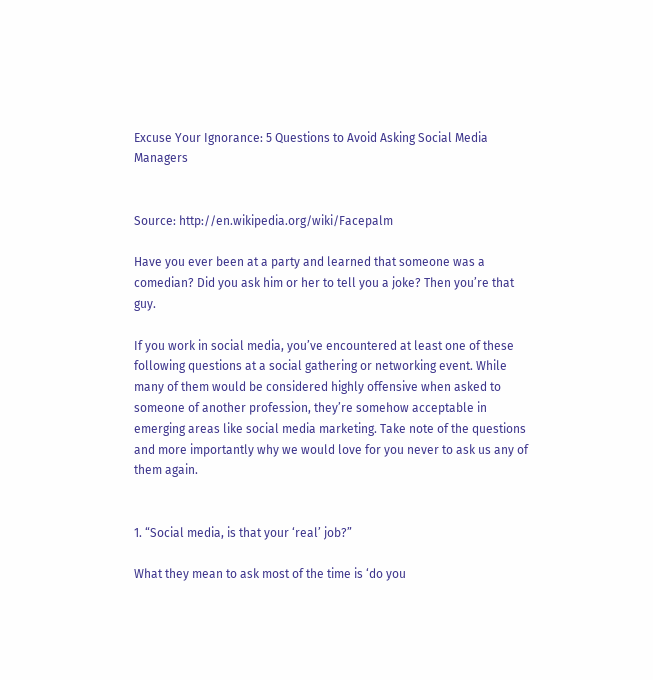Excuse Your Ignorance: 5 Questions to Avoid Asking Social Media Managers


Source: http://en.wikipedia.org/wiki/Facepalm

Have you ever been at a party and learned that someone was a comedian? Did you ask him or her to tell you a joke? Then you’re that guy.

If you work in social media, you’ve encountered at least one of these following questions at a social gathering or networking event. While many of them would be considered highly offensive when asked to someone of another profession, they’re somehow acceptable in emerging areas like social media marketing. Take note of the questions and more importantly why we would love for you never to ask us any of them again.


1. “Social media, is that your ‘real’ job?”

What they mean to ask most of the time is ‘do you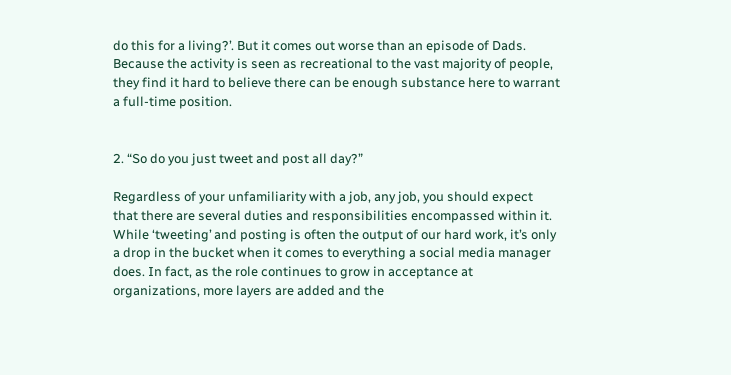do this for a living?’. But it comes out worse than an episode of Dads. Because the activity is seen as recreational to the vast majority of people, they find it hard to believe there can be enough substance here to warrant a full-time position.


2. “So do you just tweet and post all day?”

Regardless of your unfamiliarity with a job, any job, you should expect that there are several duties and responsibilities encompassed within it. While ‘tweeting’ and posting is often the output of our hard work, it’s only a drop in the bucket when it comes to everything a social media manager does. In fact, as the role continues to grow in acceptance at organizations, more layers are added and the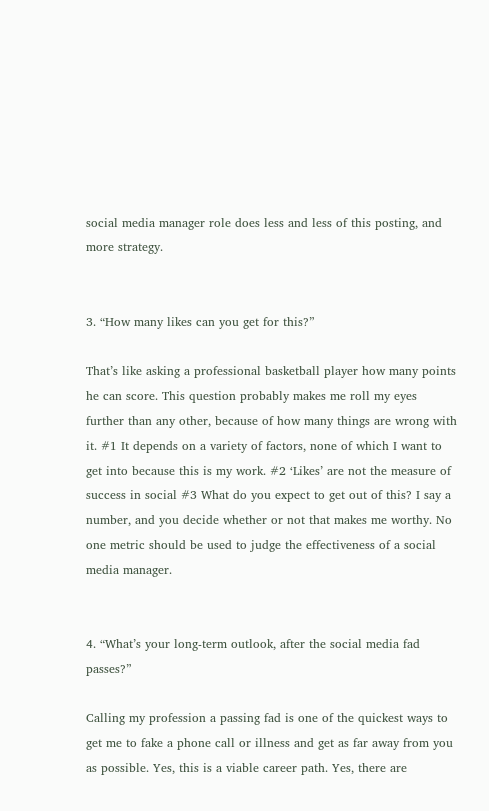social media manager role does less and less of this posting, and more strategy.


3. “How many likes can you get for this?”

That’s like asking a professional basketball player how many points he can score. This question probably makes me roll my eyes further than any other, because of how many things are wrong with it. #1 It depends on a variety of factors, none of which I want to get into because this is my work. #2 ‘Likes’ are not the measure of success in social #3 What do you expect to get out of this? I say a number, and you decide whether or not that makes me worthy. No one metric should be used to judge the effectiveness of a social media manager.


4. “What’s your long-term outlook, after the social media fad passes?”

Calling my profession a passing fad is one of the quickest ways to get me to fake a phone call or illness and get as far away from you as possible. Yes, this is a viable career path. Yes, there are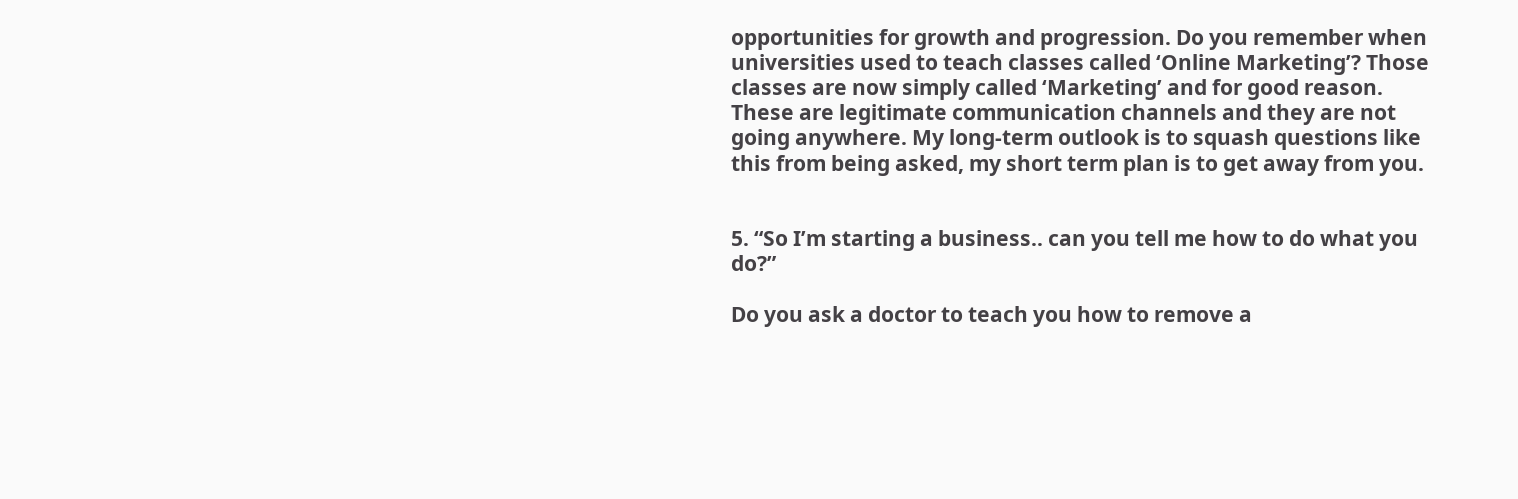opportunities for growth and progression. Do you remember when universities used to teach classes called ‘Online Marketing’? Those classes are now simply called ‘Marketing’ and for good reason. These are legitimate communication channels and they are not going anywhere. My long-term outlook is to squash questions like this from being asked, my short term plan is to get away from you.


5. “So I’m starting a business.. can you tell me how to do what you do?”

Do you ask a doctor to teach you how to remove a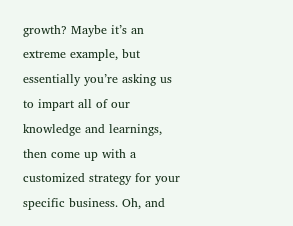growth? Maybe it’s an extreme example, but essentially you’re asking us to impart all of our knowledge and learnings, then come up with a customized strategy for your specific business. Oh, and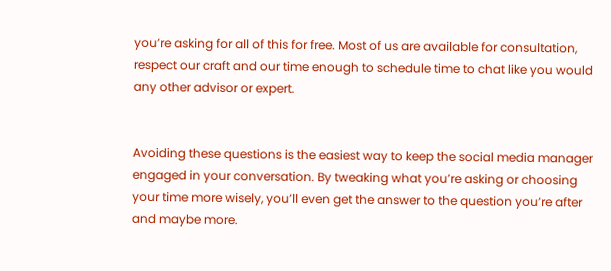you’re asking for all of this for free. Most of us are available for consultation, respect our craft and our time enough to schedule time to chat like you would any other advisor or expert.


Avoiding these questions is the easiest way to keep the social media manager engaged in your conversation. By tweaking what you’re asking or choosing your time more wisely, you’ll even get the answer to the question you’re after and maybe more.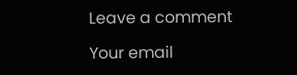Leave a comment

Your email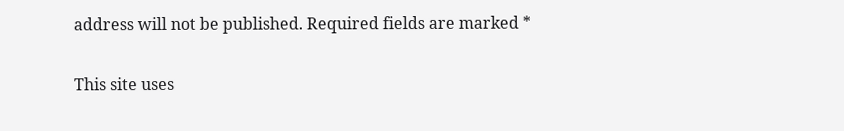address will not be published. Required fields are marked *

This site uses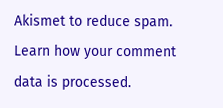Akismet to reduce spam. Learn how your comment data is processed.